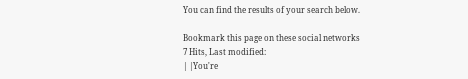You can find the results of your search below.

Bookmark this page on these social networks
7 Hits, Last modified:
| |You're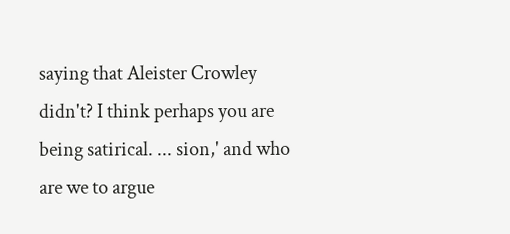saying that Aleister Crowley didn't? I think perhaps you are being satirical. ... sion,' and who are we to argue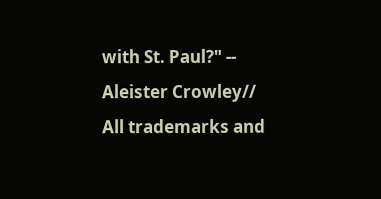with St. Paul?" -- Aleister Crowley// All trademarks and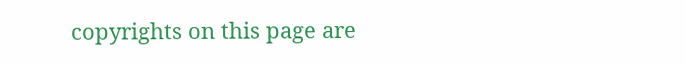copyrights on this page are